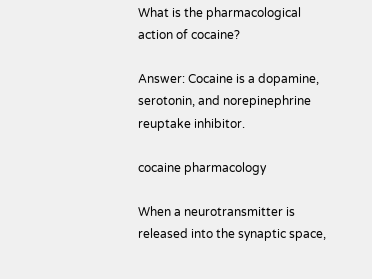What is the pharmacological action of cocaine?

Answer: Cocaine is a dopamine, serotonin, and norepinephrine reuptake inhibitor.

cocaine pharmacology

When a neurotransmitter is released into the synaptic space,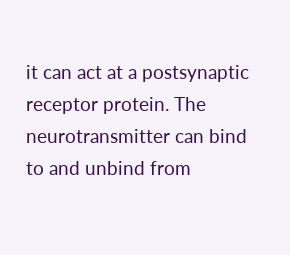it can act at a postsynaptic receptor protein. The neurotransmitter can bind to and unbind from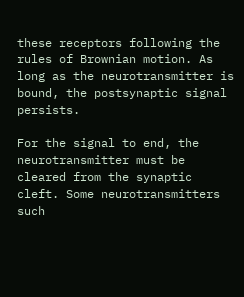these receptors following the rules of Brownian motion. As long as the neurotransmitter is bound, the postsynaptic signal persists.

For the signal to end, the neurotransmitter must be cleared from the synaptic cleft. Some neurotransmitters such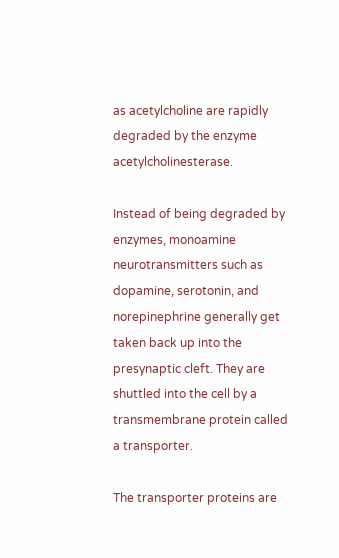as acetylcholine are rapidly degraded by the enzyme acetylcholinesterase.

Instead of being degraded by enzymes, monoamine neurotransmitters such as dopamine, serotonin, and norepinephrine generally get taken back up into the presynaptic cleft. They are shuttled into the cell by a transmembrane protein called a transporter.

The transporter proteins are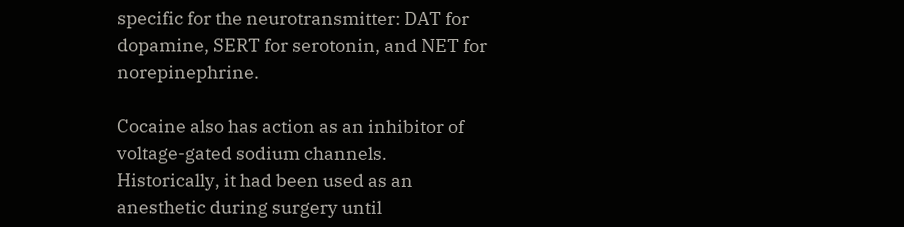specific for the neurotransmitter: DAT for dopamine, SERT for serotonin, and NET for norepinephrine.

Cocaine also has action as an inhibitor of voltage-gated sodium channels. Historically, it had been used as an anesthetic during surgery until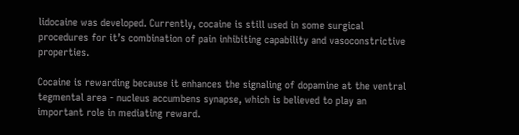lidocaine was developed. Currently, cocaine is still used in some surgical procedures for it’s combination of pain inhibiting capability and vasoconstrictive properties.

Cocaine is rewarding because it enhances the signaling of dopamine at the ventral tegmental area - nucleus accumbens synapse, which is believed to play an important role in mediating reward.